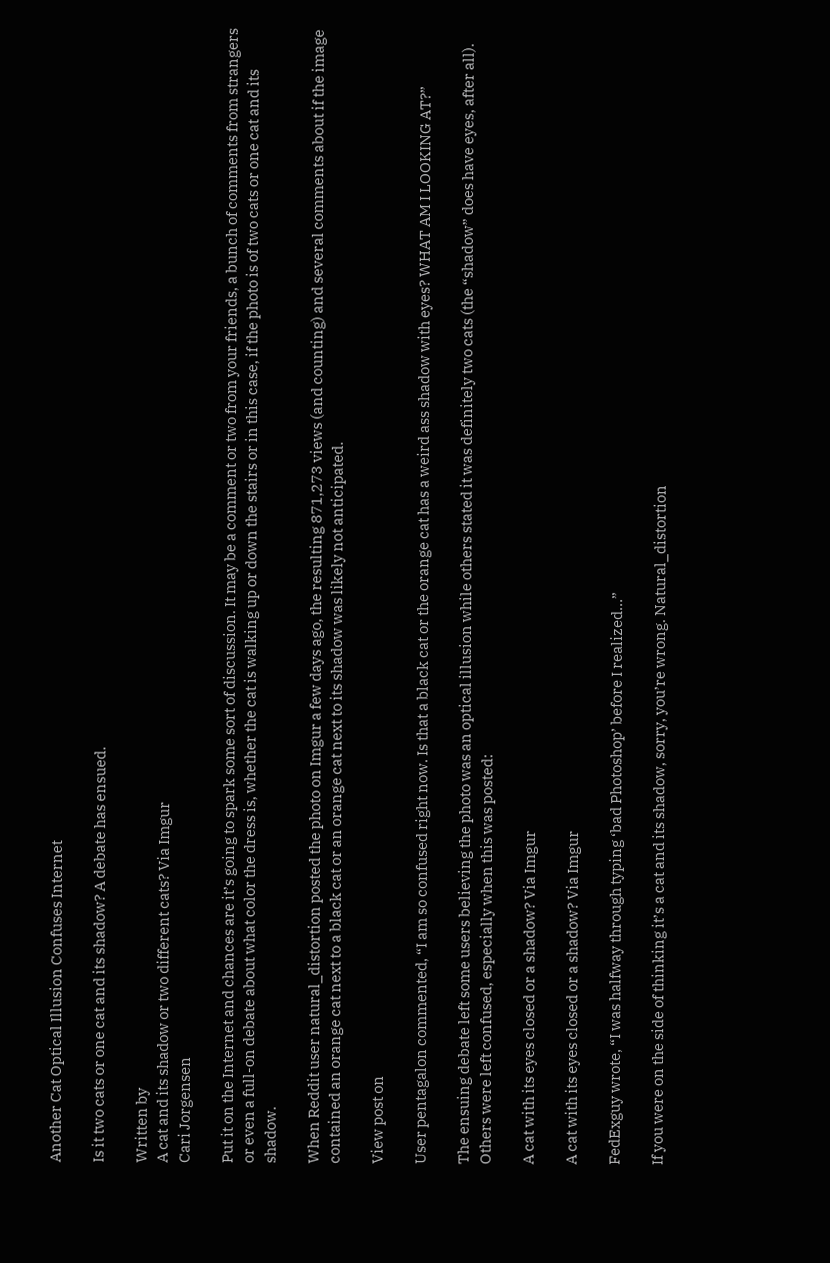Another Cat Optical Illusion Confuses Internet

Is it two cats or one cat and its shadow? A debate has ensued.

Written by
A cat and its shadow or two different cats? Via Imgur
Cari Jorgensen

Put it on the Internet and chances are it’s going to spark some sort of discussion. It may be a comment or two from your friends, a bunch of comments from strangers or even a full-on debate about what color the dress is, whether the cat is walking up or down the stairs or in this case, if the photo is of two cats or one cat and its shadow.

When Reddit user natural_distortion posted the photo on Imgur a few days ago, the resulting 871,273 views (and counting) and several comments about if the image contained an orange cat next to a black cat or an orange cat next to its shadow was likely not anticipated.

View post on

User pentagalon commented, “I am so confused right now. Is that a black cat or the orange cat has a weird ass shadow with eyes? WHAT AM I LOOKING AT?”

The ensuing debate left some users believing the photo was an optical illusion while others stated it was definitely two cats (the “shadow” does have eyes, after all). Others were left confused, especially when this was posted:

A cat with its eyes closed or a shadow? Via Imgur

A cat with its eyes closed or a shadow? Via Imgur

FedExguy wrote, “I was halfway through typing ‘bad Photoshop’ before I realized…”

If you were on the side of thinking it’s a cat and its shadow, sorry, you’re wrong. Natural_distortion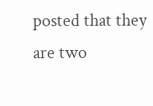posted that they are two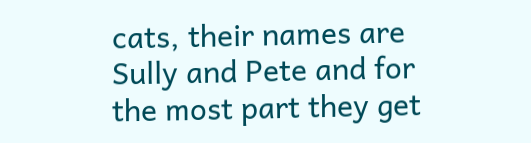cats, their names are Sully and Pete and for the most part they get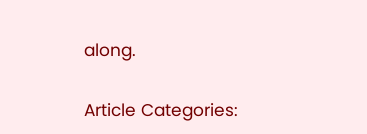along.

Article Categories: